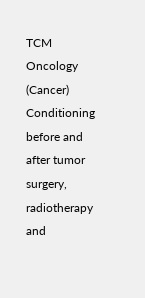TCM Oncology (Cancer)
Conditioning before and after tumor surgery, radiotherapy and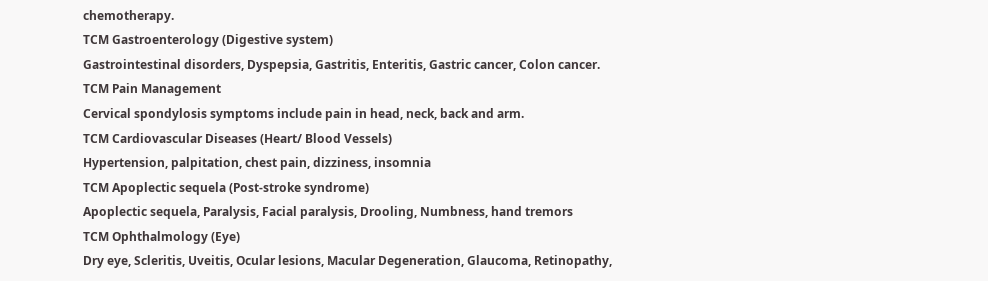chemotherapy.
TCM Gastroenterology (Digestive system)
Gastrointestinal disorders, Dyspepsia, Gastritis, Enteritis, Gastric cancer, Colon cancer.
TCM Pain Management
Cervical spondylosis symptoms include pain in head, neck, back and arm.
TCM Cardiovascular Diseases (Heart/ Blood Vessels)
Hypertension, palpitation, chest pain, dizziness, insomnia
TCM Apoplectic sequela (Post-stroke syndrome)
Apoplectic sequela, Paralysis, Facial paralysis, Drooling, Numbness, hand tremors
TCM Ophthalmology (Eye)
Dry eye, Scleritis, Uveitis, Ocular lesions, Macular Degeneration, Glaucoma, Retinopathy,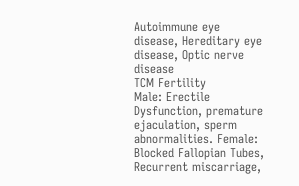Autoimmune eye disease, Hereditary eye disease, Optic nerve disease
TCM Fertility
Male: Erectile Dysfunction, premature ejaculation, sperm abnormalities. Female: Blocked Fallopian Tubes, Recurrent miscarriage,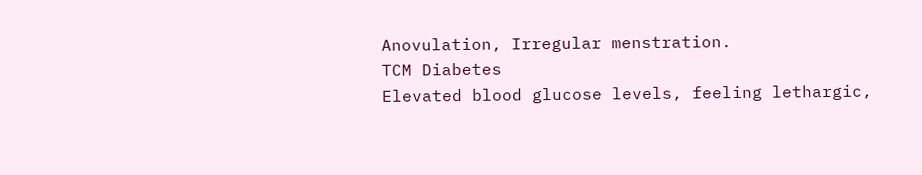Anovulation, Irregular menstration.
TCM Diabetes
Elevated blood glucose levels, feeling lethargic,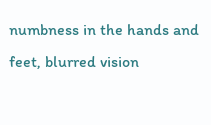numbness in the hands and feet, blurred vision